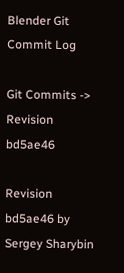Blender Git Commit Log

Git Commits -> Revision bd5ae46

Revision bd5ae46 by Sergey Sharybin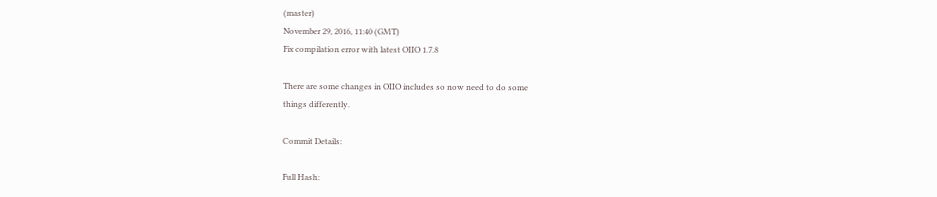(master)
November 29, 2016, 11:40 (GMT)
Fix compilation error with latest OIIO 1.7.8

There are some changes in OIIO includes so now need to do some
things differently.

Commit Details:

Full Hash: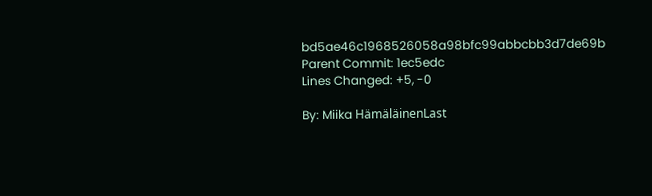bd5ae46c1968526058a98bfc99abbcbb3d7de69b
Parent Commit: 1ec5edc
Lines Changed: +5, -0

By: Miika HämäläinenLast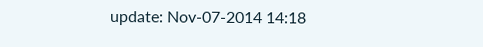update: Nov-07-2014 14:18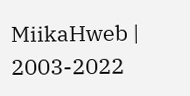MiikaHweb | 2003-2022